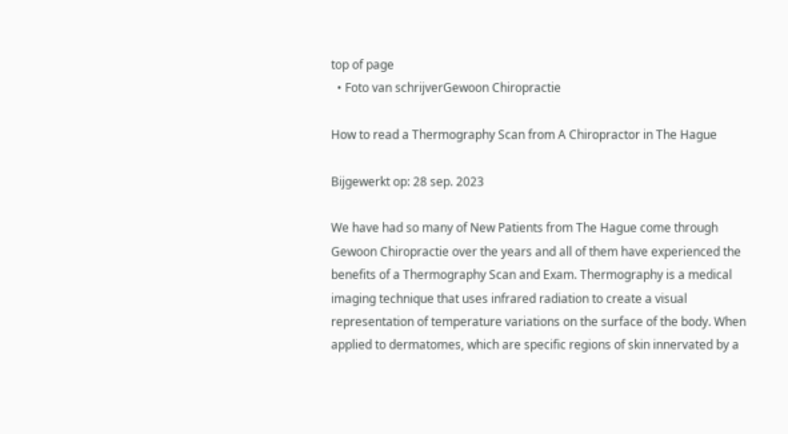top of page
  • Foto van schrijverGewoon Chiropractie

How to read a Thermography Scan from A Chiropractor in The Hague

Bijgewerkt op: 28 sep. 2023

We have had so many of New Patients from The Hague come through Gewoon Chiropractie over the years and all of them have experienced the benefits of a Thermography Scan and Exam. Thermography is a medical imaging technique that uses infrared radiation to create a visual representation of temperature variations on the surface of the body. When applied to dermatomes, which are specific regions of skin innervated by a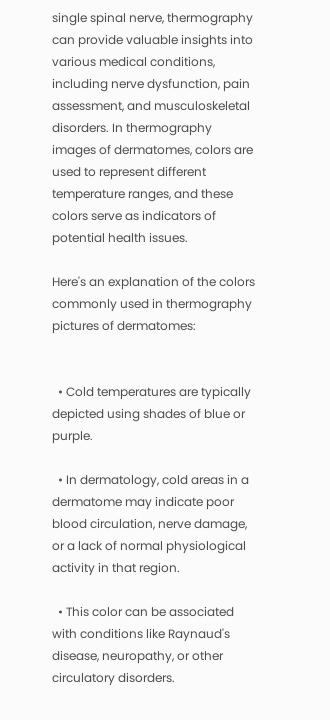single spinal nerve, thermography can provide valuable insights into various medical conditions, including nerve dysfunction, pain assessment, and musculoskeletal disorders. In thermography images of dermatomes, colors are used to represent different temperature ranges, and these colors serve as indicators of potential health issues.

Here's an explanation of the colors commonly used in thermography pictures of dermatomes:


  • Cold temperatures are typically depicted using shades of blue or purple.

  • In dermatology, cold areas in a dermatome may indicate poor blood circulation, nerve damage, or a lack of normal physiological activity in that region.

  • This color can be associated with conditions like Raynaud's disease, neuropathy, or other circulatory disorders.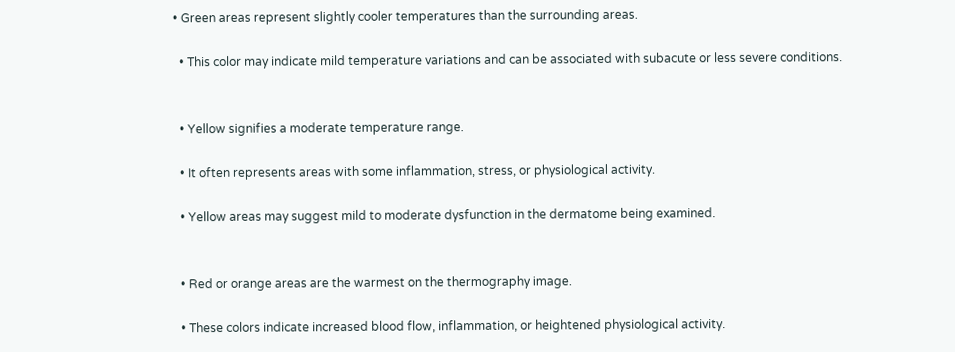• Green areas represent slightly cooler temperatures than the surrounding areas.

  • This color may indicate mild temperature variations and can be associated with subacute or less severe conditions.


  • Yellow signifies a moderate temperature range.

  • It often represents areas with some inflammation, stress, or physiological activity.

  • Yellow areas may suggest mild to moderate dysfunction in the dermatome being examined.


  • Red or orange areas are the warmest on the thermography image.

  • These colors indicate increased blood flow, inflammation, or heightened physiological activity.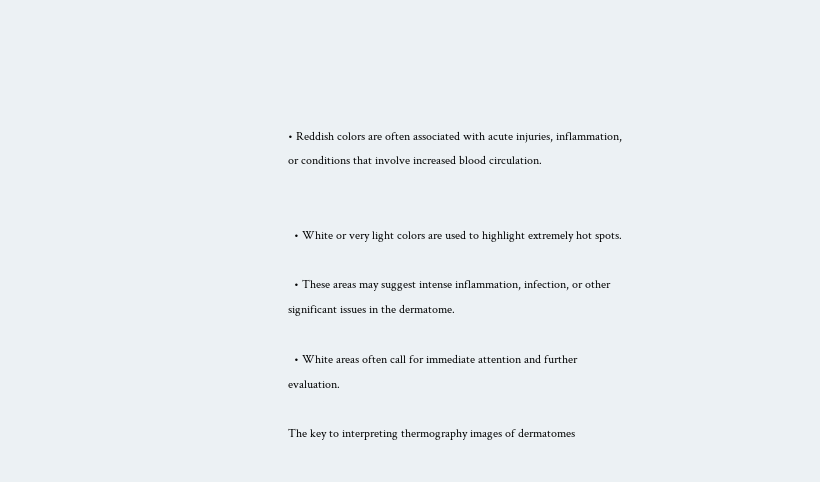• Reddish colors are often associated with acute injuries, inflammation, or conditions that involve increased blood circulation.


  • White or very light colors are used to highlight extremely hot spots.

  • These areas may suggest intense inflammation, infection, or other significant issues in the dermatome.

  • White areas often call for immediate attention and further evaluation.

The key to interpreting thermography images of dermatomes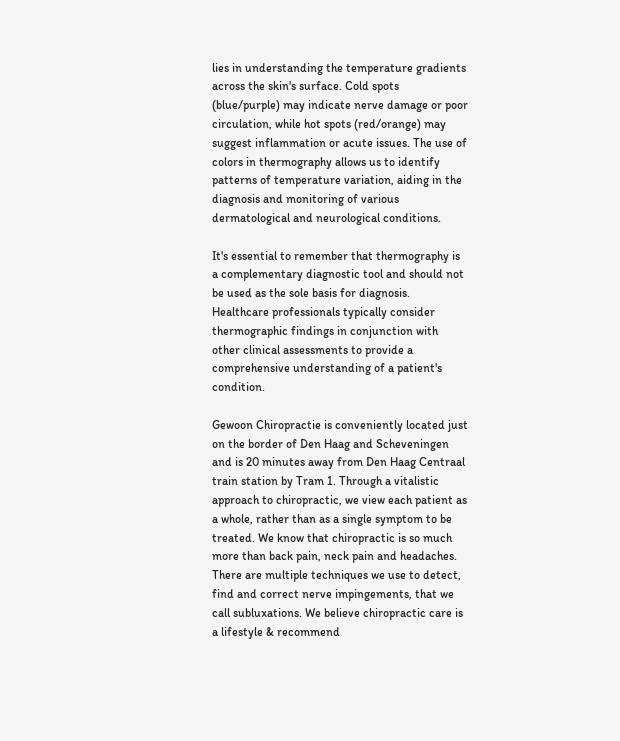lies in understanding the temperature gradients across the skin's surface. Cold spots (blue/purple) may indicate nerve damage or poor circulation, while hot spots (red/orange) may suggest inflammation or acute issues. The use of colors in thermography allows us to identify patterns of temperature variation, aiding in the diagnosis and monitoring of various dermatological and neurological conditions.

It's essential to remember that thermography is a complementary diagnostic tool and should not be used as the sole basis for diagnosis. Healthcare professionals typically consider thermographic findings in conjunction with other clinical assessments to provide a comprehensive understanding of a patient's condition.

Gewoon Chiropractie is conveniently located just on the border of Den Haag and Scheveningen and is 20 minutes away from Den Haag Centraal train station by Tram 1. Through a vitalistic approach to chiropractic, we view each patient as a whole, rather than as a single symptom to be treated. We know that chiropractic is so much more than back pain, neck pain and headaches. There are multiple techniques we use to detect, find and correct nerve impingements, that we call subluxations. We believe chiropractic care is a lifestyle & recommend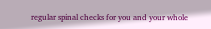regular spinal checks for you and your whole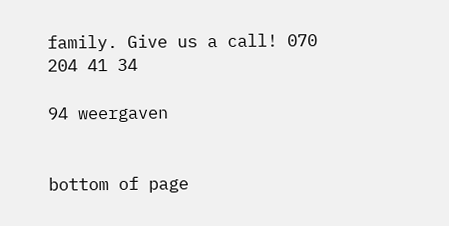family. Give us a call! 070 204 41 34

94 weergaven


bottom of page